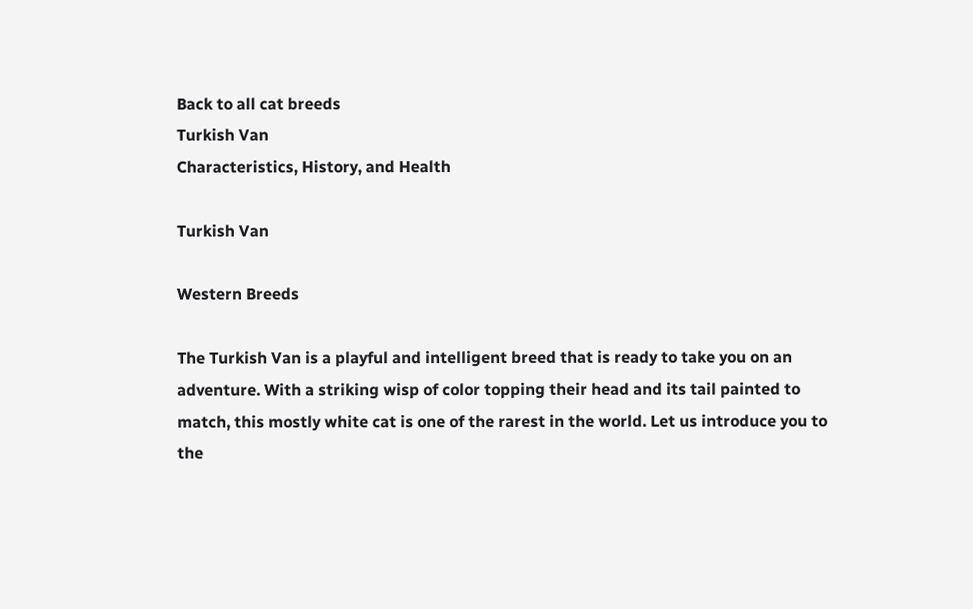Back to all cat breeds
Turkish Van
Characteristics, History, and Health

Turkish Van

Western Breeds

The Turkish Van is a playful and intelligent breed that is ready to take you on an adventure. With a striking wisp of color topping their head and its tail painted to match, this mostly white cat is one of the rarest in the world. Let us introduce you to the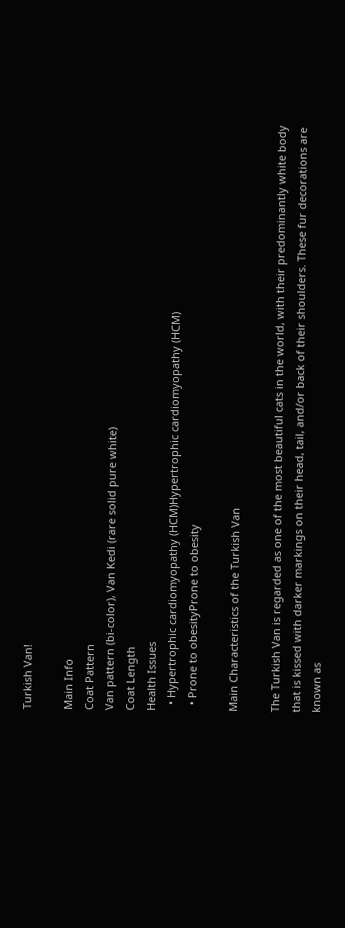Turkish Van!

Main Info
Coat Pattern
Van pattern (bi-color), Van Kedi (rare solid pure white)
Coat Length
Health Issues
  • Hypertrophic cardiomyopathy (HCM)Hypertrophic cardiomyopathy (HCM)
  • Prone to obesityProne to obesity

Main Characteristics of the Turkish Van

The Turkish Van is regarded as one of the most beautiful cats in the world, with their predominantly white body that is kissed with darker markings on their head, tail, and/or back of their shoulders. These fur decorations are known as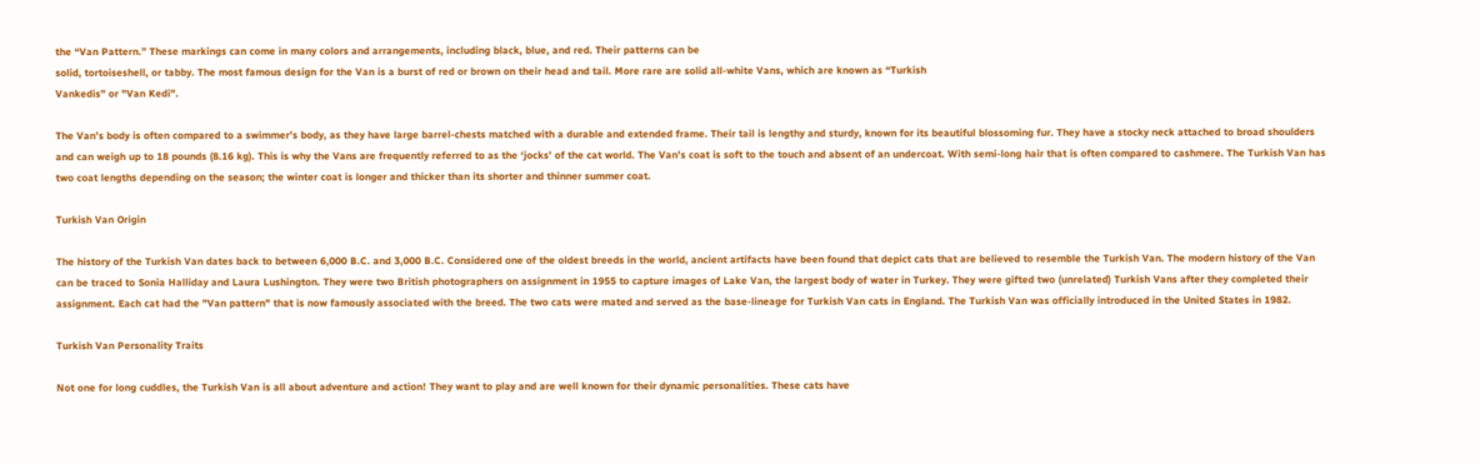the “Van Pattern.” These markings can come in many colors and arrangements, including black, blue, and red. Their patterns can be
solid, tortoiseshell, or tabby. The most famous design for the Van is a burst of red or brown on their head and tail. More rare are solid all-white Vans, which are known as “Turkish
Vankedis” or "Van Kedi".

The Van’s body is often compared to a swimmer’s body, as they have large barrel-chests matched with a durable and extended frame. Their tail is lengthy and sturdy, known for its beautiful blossoming fur. They have a stocky neck attached to broad shoulders and can weigh up to 18 pounds (8.16 kg). This is why the Vans are frequently referred to as the ‘jocks’ of the cat world. The Van’s coat is soft to the touch and absent of an undercoat. With semi-long hair that is often compared to cashmere. The Turkish Van has two coat lengths depending on the season; the winter coat is longer and thicker than its shorter and thinner summer coat.

Turkish Van Origin

The history of the Turkish Van dates back to between 6,000 B.C. and 3,000 B.C. Considered one of the oldest breeds in the world, ancient artifacts have been found that depict cats that are believed to resemble the Turkish Van. The modern history of the Van can be traced to Sonia Halliday and Laura Lushington. They were two British photographers on assignment in 1955 to capture images of Lake Van, the largest body of water in Turkey. They were gifted two (unrelated) Turkish Vans after they completed their assignment. Each cat had the "Van pattern" that is now famously associated with the breed. The two cats were mated and served as the base-lineage for Turkish Van cats in England. The Turkish Van was officially introduced in the United States in 1982.

Turkish Van Personality Traits

Not one for long cuddles, the Turkish Van is all about adventure and action! They want to play and are well known for their dynamic personalities. These cats have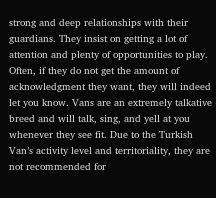strong and deep relationships with their guardians. They insist on getting a lot of attention and plenty of opportunities to play. Often, if they do not get the amount of acknowledgment they want, they will indeed let you know. Vans are an extremely talkative breed and will talk, sing, and yell at you whenever they see fit. Due to the Turkish Van’s activity level and territoriality, they are not recommended for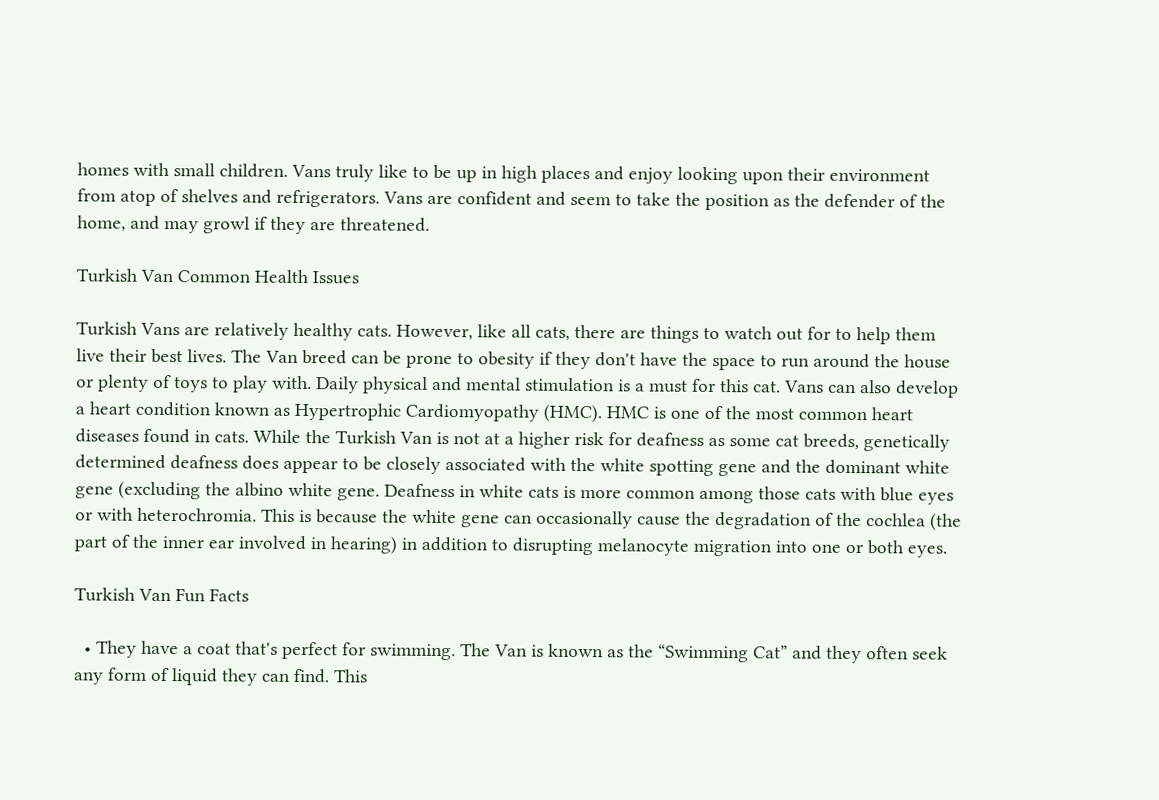homes with small children. Vans truly like to be up in high places and enjoy looking upon their environment from atop of shelves and refrigerators. Vans are confident and seem to take the position as the defender of the home, and may growl if they are threatened.

Turkish Van Common Health Issues

Turkish Vans are relatively healthy cats. However, like all cats, there are things to watch out for to help them live their best lives. The Van breed can be prone to obesity if they don't have the space to run around the house or plenty of toys to play with. Daily physical and mental stimulation is a must for this cat. Vans can also develop a heart condition known as Hypertrophic Cardiomyopathy (HMC). HMC is one of the most common heart diseases found in cats. While the Turkish Van is not at a higher risk for deafness as some cat breeds, genetically determined deafness does appear to be closely associated with the white spotting gene and the dominant white gene (excluding the albino white gene. Deafness in white cats is more common among those cats with blue eyes or with heterochromia. This is because the white gene can occasionally cause the degradation of the cochlea (the part of the inner ear involved in hearing) in addition to disrupting melanocyte migration into one or both eyes.

Turkish Van Fun Facts

  • They have a coat that's perfect for swimming. The Van is known as the “Swimming Cat” and they often seek any form of liquid they can find. This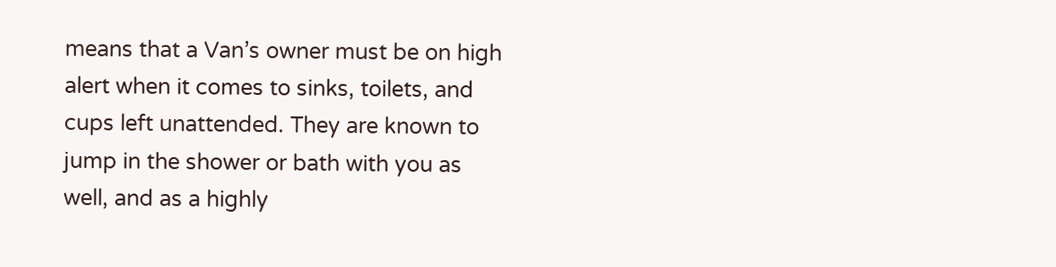means that a Van’s owner must be on high alert when it comes to sinks, toilets, and cups left unattended. They are known to jump in the shower or bath with you as well, and as a highly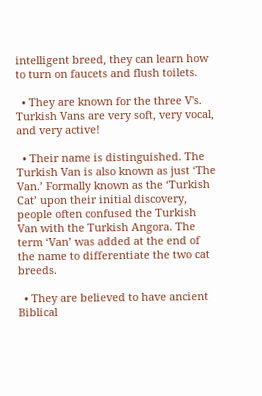intelligent breed, they can learn how to turn on faucets and flush toilets.

  • They are known for the three V's. Turkish Vans are very soft, very vocal, and very active!

  • Their name is distinguished. The Turkish Van is also known as just ‘The Van.’ Formally known as the ‘Turkish Cat’ upon their initial discovery, people often confused the Turkish Van with the Turkish Angora. The term ‘Van’ was added at the end of the name to differentiate the two cat breeds.

  • They are believed to have ancient Biblical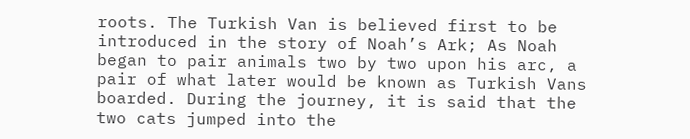roots. The Turkish Van is believed first to be introduced in the story of Noah’s Ark; As Noah began to pair animals two by two upon his arc, a pair of what later would be known as Turkish Vans boarded. During the journey, it is said that the two cats jumped into the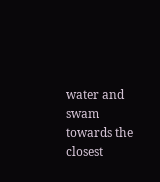water and swam towards the closest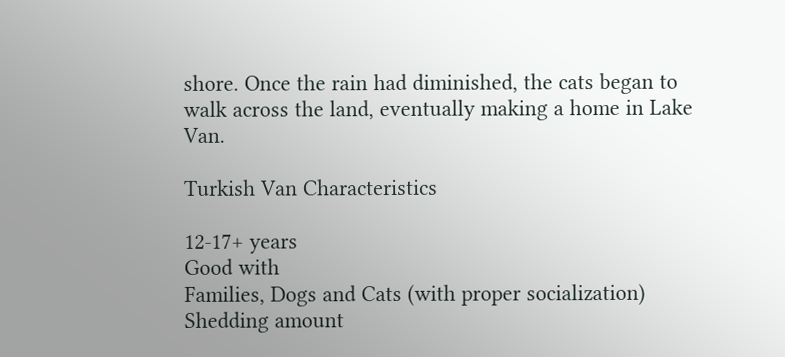shore. Once the rain had diminished, the cats began to walk across the land, eventually making a home in Lake Van.

Turkish Van Characteristics

12-17+ years
Good with
Families, Dogs and Cats (with proper socialization)
Shedding amount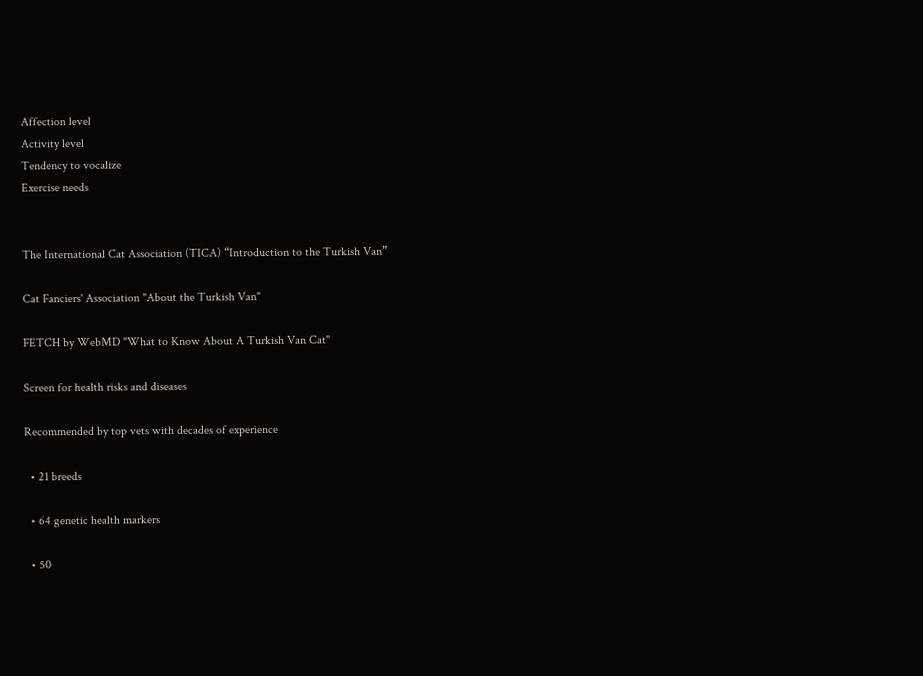Affection level
Activity level
Tendency to vocalize
Exercise needs


The International Cat Association (TICA) “Introduction to the Turkish Van”

Cat Fanciers' Association "About the Turkish Van"

FETCH by WebMD "What to Know About A Turkish Van Cat"

Screen for health risks and diseases

Recommended by top vets with decades of experience

  • 21 breeds

  • 64 genetic health markers

  • 50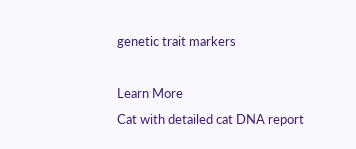genetic trait markers

Learn More
Cat with detailed cat DNA report